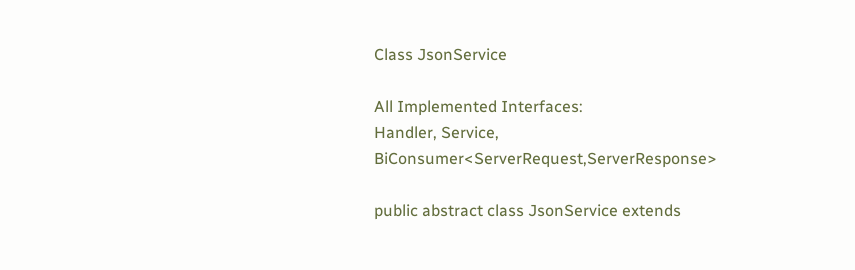Class JsonService

All Implemented Interfaces:
Handler, Service, BiConsumer<ServerRequest,ServerResponse>

public abstract class JsonService extends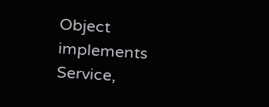Object implements Service,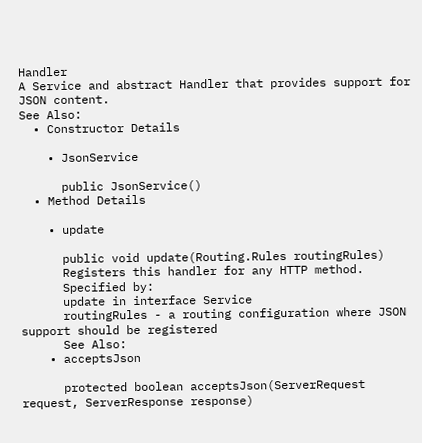Handler
A Service and abstract Handler that provides support for JSON content.
See Also:
  • Constructor Details

    • JsonService

      public JsonService()
  • Method Details

    • update

      public void update(Routing.Rules routingRules)
      Registers this handler for any HTTP method.
      Specified by:
      update in interface Service
      routingRules - a routing configuration where JSON support should be registered
      See Also:
    • acceptsJson

      protected boolean acceptsJson(ServerRequest request, ServerResponse response)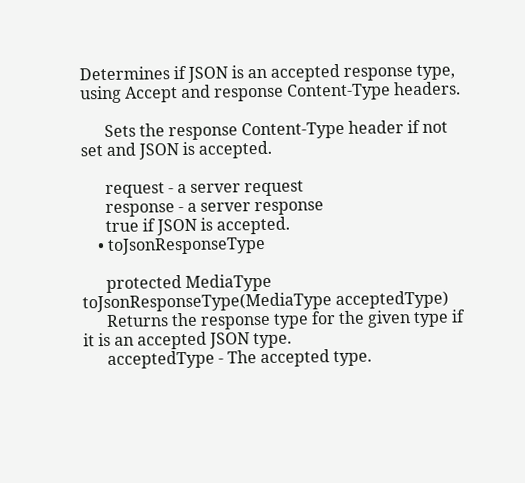Determines if JSON is an accepted response type, using Accept and response Content-Type headers.

      Sets the response Content-Type header if not set and JSON is accepted.

      request - a server request
      response - a server response
      true if JSON is accepted.
    • toJsonResponseType

      protected MediaType toJsonResponseType(MediaType acceptedType)
      Returns the response type for the given type if it is an accepted JSON type.
      acceptedType - The accepted type.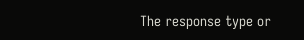The response type or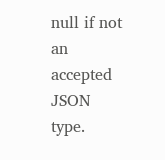null if not an accepted JSON type.